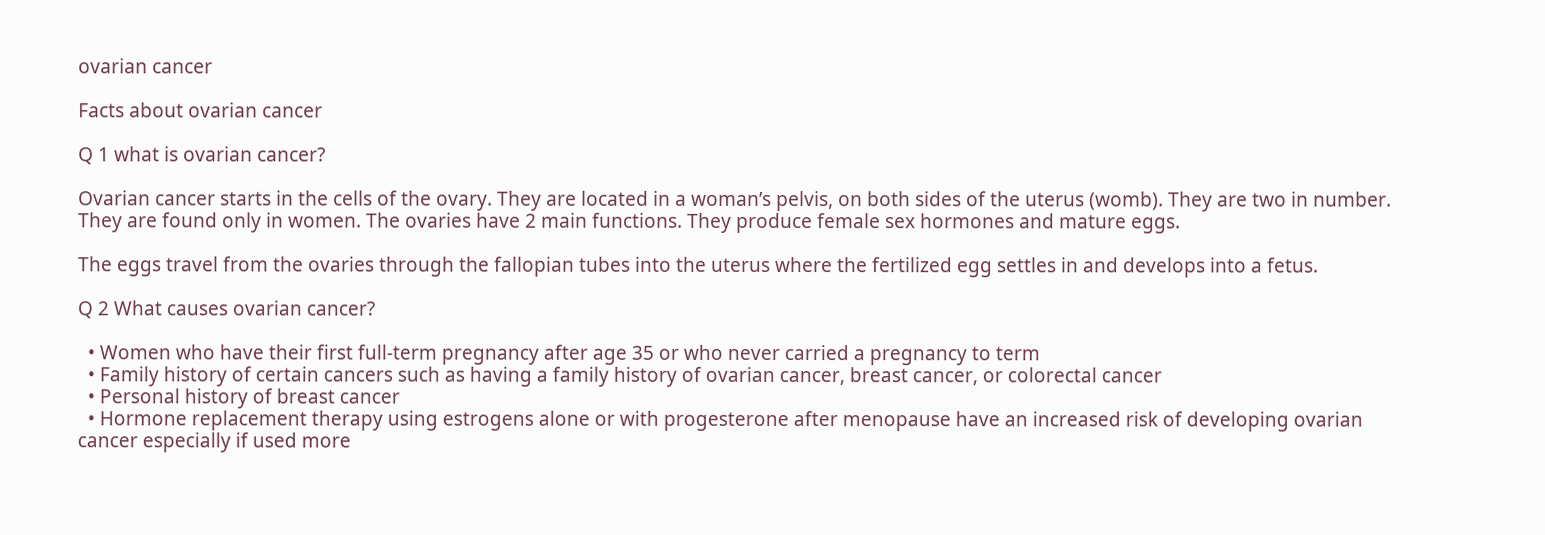ovarian cancer

Facts about ovarian cancer

Q 1 what is ovarian cancer?

Ovarian cancer starts in the cells of the ovary. They are located in a woman’s pelvis, on both sides of the uterus (womb). They are two in number. They are found only in women. The ovaries have 2 main functions. They produce female sex hormones and mature eggs.

The eggs travel from the ovaries through the fallopian tubes into the uterus where the fertilized egg settles in and develops into a fetus.

Q 2 What causes ovarian cancer?

  • Women who have their first full-term pregnancy after age 35 or who never carried a pregnancy to term
  • Family history of certain cancers such as having a family history of ovarian cancer, breast cancer, or colorectal cancer
  • Personal history of breast cancer
  • Hormone replacement therapy using estrogens alone or with progesterone after menopause have an increased risk of developing ovarian cancer especially if used more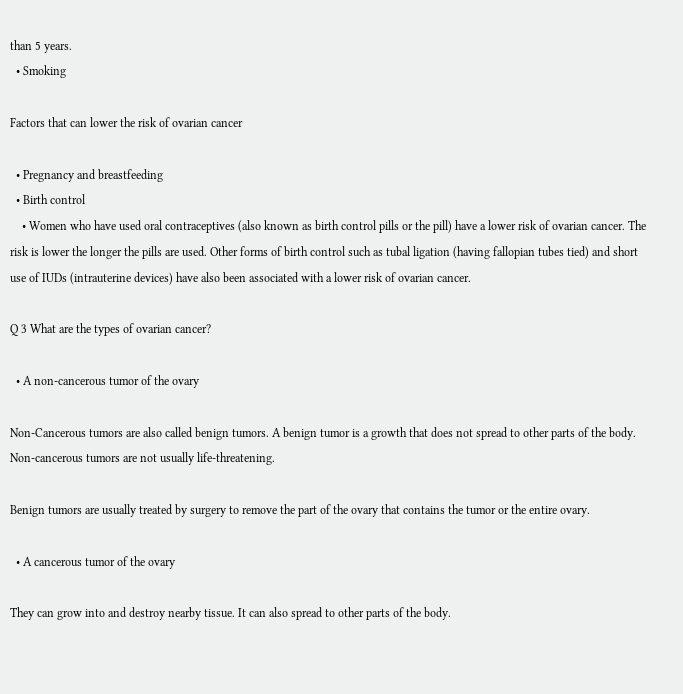than 5 years.
  • Smoking

Factors that can lower the risk of ovarian cancer

  • Pregnancy and breastfeeding
  • Birth control
    • Women who have used oral contraceptives (also known as birth control pills or the pill) have a lower risk of ovarian cancer. The risk is lower the longer the pills are used. Other forms of birth control such as tubal ligation (having fallopian tubes tied) and short use of IUDs (intrauterine devices) have also been associated with a lower risk of ovarian cancer.

Q 3 What are the types of ovarian cancer?

  • A non-cancerous tumor of the ovary

Non-Cancerous tumors are also called benign tumors. A benign tumor is a growth that does not spread to other parts of the body. Non-cancerous tumors are not usually life-threatening.

Benign tumors are usually treated by surgery to remove the part of the ovary that contains the tumor or the entire ovary.

  • A cancerous tumor of the ovary

They can grow into and destroy nearby tissue. It can also spread to other parts of the body.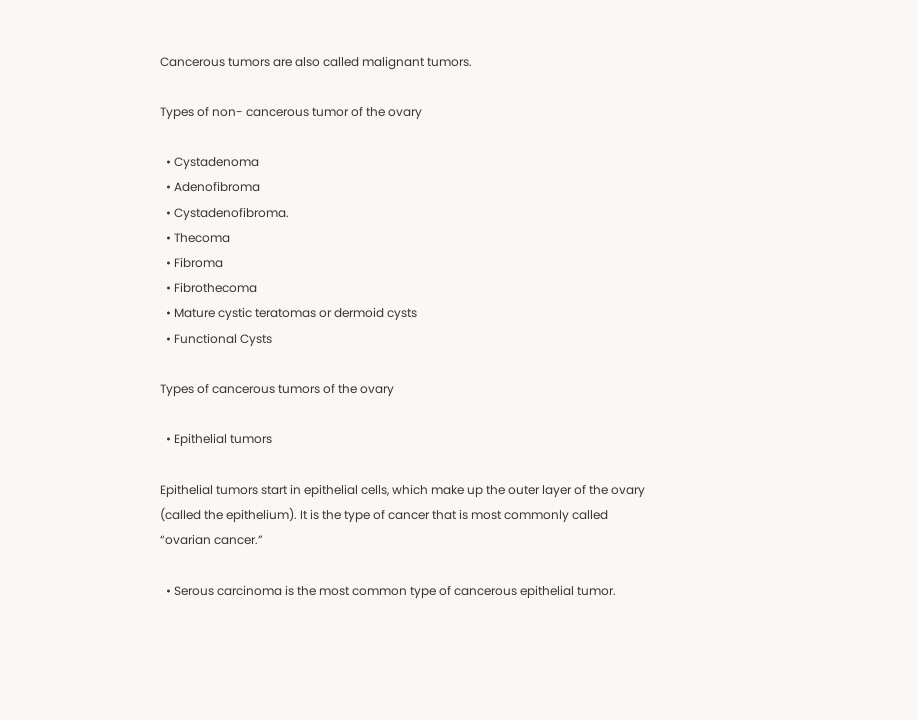Cancerous tumors are also called malignant tumors.

Types of non- cancerous tumor of the ovary

  • Cystadenoma
  • Adenofibroma
  • Cystadenofibroma.
  • Thecoma
  • Fibroma
  • Fibrothecoma
  • Mature cystic teratomas or dermoid cysts
  • Functional Cysts

Types of cancerous tumors of the ovary

  • Epithelial tumors

Epithelial tumors start in epithelial cells, which make up the outer layer of the ovary (called the epithelium). It is the type of cancer that is most commonly called “ovarian cancer.”

  • Serous carcinoma is the most common type of cancerous epithelial tumor.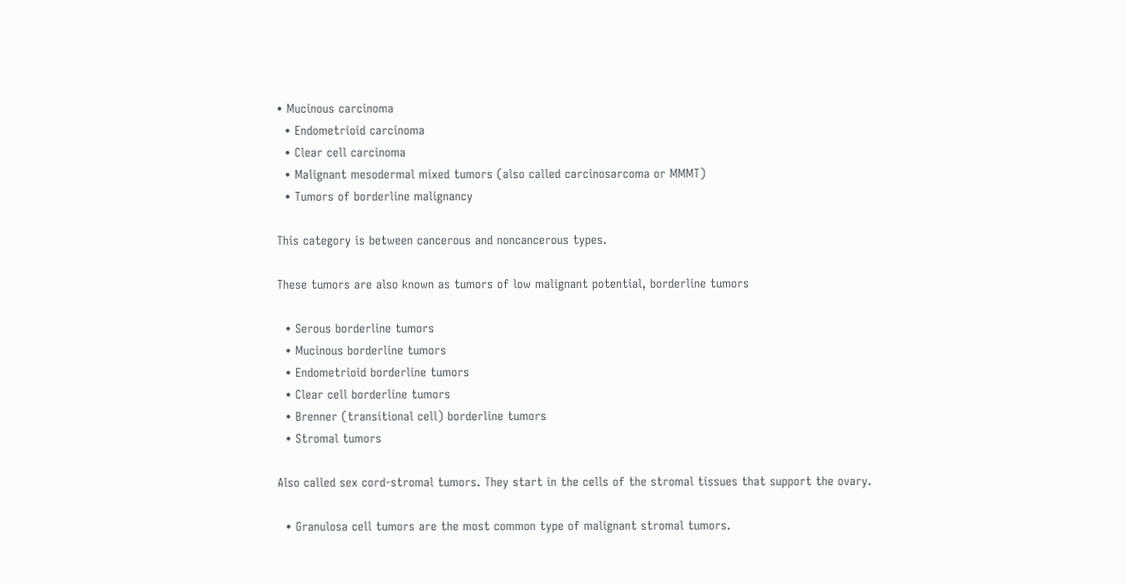• Mucinous carcinoma
  • Endometrioid carcinoma
  • Clear cell carcinoma
  • Malignant mesodermal mixed tumors (also called carcinosarcoma or MMMT)
  • Tumors of borderline malignancy

This category is between cancerous and noncancerous types.

These tumors are also known as tumors of low malignant potential, borderline tumors

  • Serous borderline tumors
  • Mucinous borderline tumors
  • Endometrioid borderline tumors
  • Clear cell borderline tumors
  • Brenner (transitional cell) borderline tumors
  • Stromal tumors

Also called sex cord-stromal tumors. They start in the cells of the stromal tissues that support the ovary.

  • Granulosa cell tumors are the most common type of malignant stromal tumors.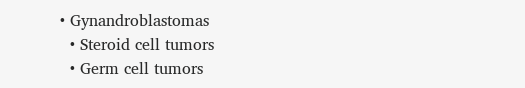• Gynandroblastomas
  • Steroid cell tumors
  • Germ cell tumors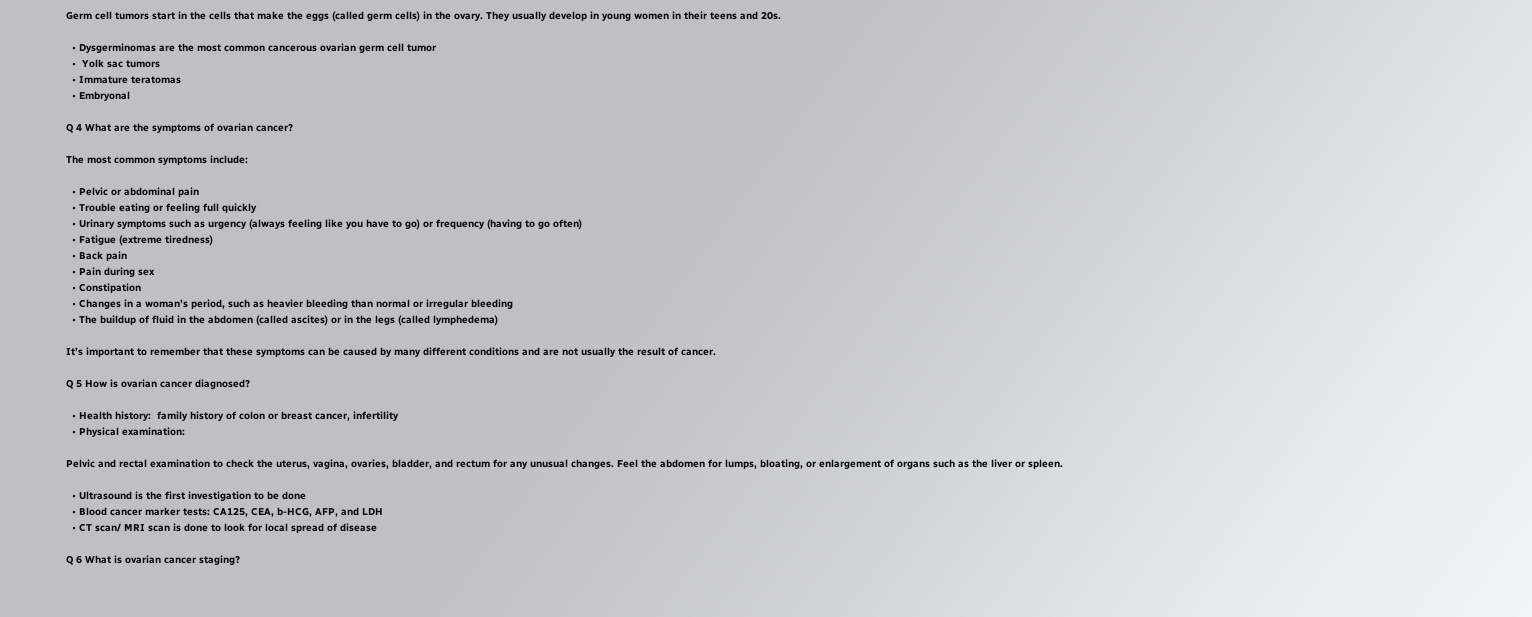Germ cell tumors start in the cells that make the eggs (called germ cells) in the ovary. They usually develop in young women in their teens and 20s.

  • Dysgerminomas are the most common cancerous ovarian germ cell tumor
  •  Yolk sac tumors
  • Immature teratomas
  • Embryonal

Q 4 What are the symptoms of ovarian cancer?

The most common symptoms include:

  • Pelvic or abdominal pain
  • Trouble eating or feeling full quickly
  • Urinary symptoms such as urgency (always feeling like you have to go) or frequency (having to go often)
  • Fatigue (extreme tiredness)
  • Back pain
  • Pain during sex
  • Constipation
  • Changes in a woman’s period, such as heavier bleeding than normal or irregular bleeding
  • The buildup of fluid in the abdomen (called ascites) or in the legs (called lymphedema)

It’s important to remember that these symptoms can be caused by many different conditions and are not usually the result of cancer.

Q 5 How is ovarian cancer diagnosed?

  • Health history:  family history of colon or breast cancer, infertility
  • Physical examination:

Pelvic and rectal examination to check the uterus, vagina, ovaries, bladder, and rectum for any unusual changes. Feel the abdomen for lumps, bloating, or enlargement of organs such as the liver or spleen.

  • Ultrasound is the first investigation to be done
  • Blood cancer marker tests: CA125, CEA, b-HCG, AFP, and LDH
  • CT scan/ MRI scan is done to look for local spread of disease

Q 6 What is ovarian cancer staging?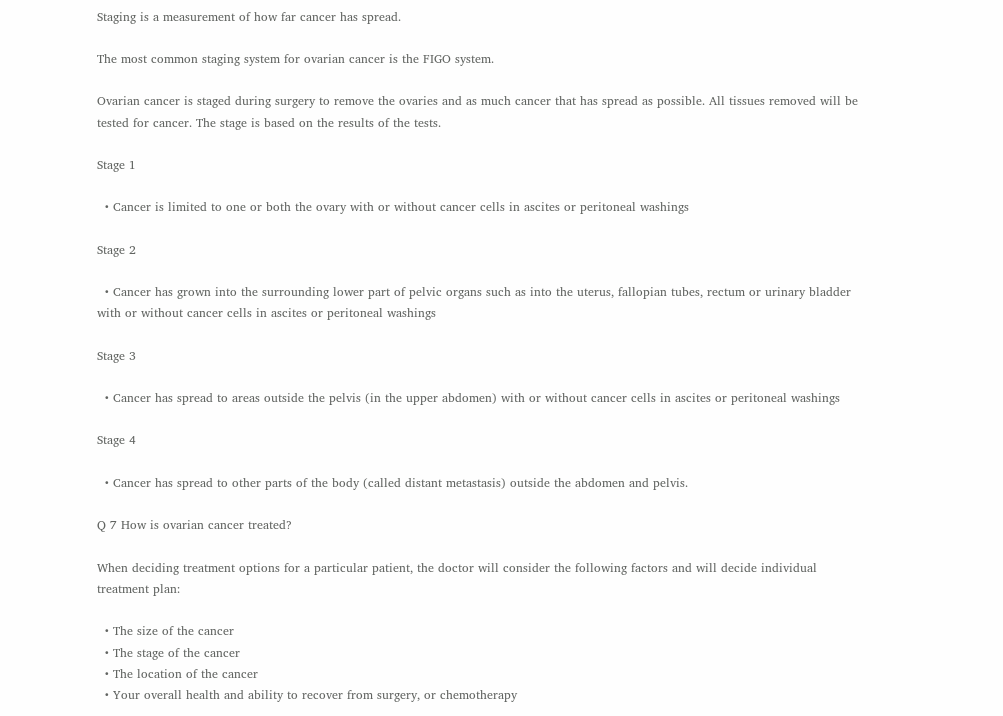Staging is a measurement of how far cancer has spread.

The most common staging system for ovarian cancer is the FIGO system.

Ovarian cancer is staged during surgery to remove the ovaries and as much cancer that has spread as possible. All tissues removed will be tested for cancer. The stage is based on the results of the tests.

Stage 1

  • Cancer is limited to one or both the ovary with or without cancer cells in ascites or peritoneal washings

Stage 2

  • Cancer has grown into the surrounding lower part of pelvic organs such as into the uterus, fallopian tubes, rectum or urinary bladder with or without cancer cells in ascites or peritoneal washings

Stage 3

  • Cancer has spread to areas outside the pelvis (in the upper abdomen) with or without cancer cells in ascites or peritoneal washings

Stage 4

  • Cancer has spread to other parts of the body (called distant metastasis) outside the abdomen and pelvis.

Q 7 How is ovarian cancer treated?

When deciding treatment options for a particular patient, the doctor will consider the following factors and will decide individual treatment plan:

  • The size of the cancer
  • The stage of the cancer
  • The location of the cancer
  • Your overall health and ability to recover from surgery, or chemotherapy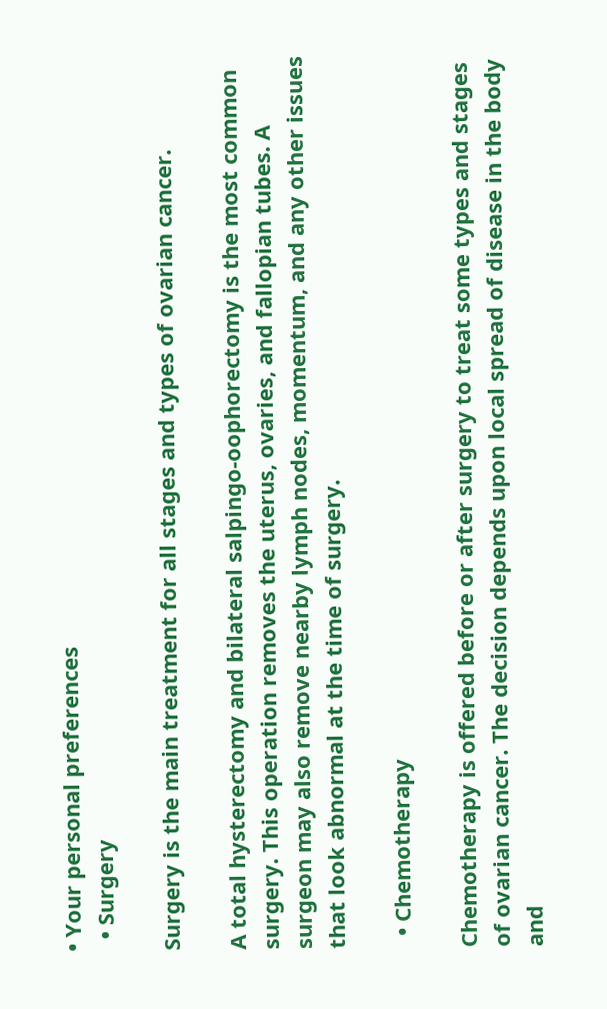• Your personal preferences
  • Surgery

Surgery is the main treatment for all stages and types of ovarian cancer.

A total hysterectomy and bilateral salpingo-oophorectomy is the most common surgery. This operation removes the uterus, ovaries, and fallopian tubes. A surgeon may also remove nearby lymph nodes, momentum, and any other issues that look abnormal at the time of surgery.

  • Chemotherapy

Chemotherapy is offered before or after surgery to treat some types and stages of ovarian cancer. The decision depends upon local spread of disease in the body and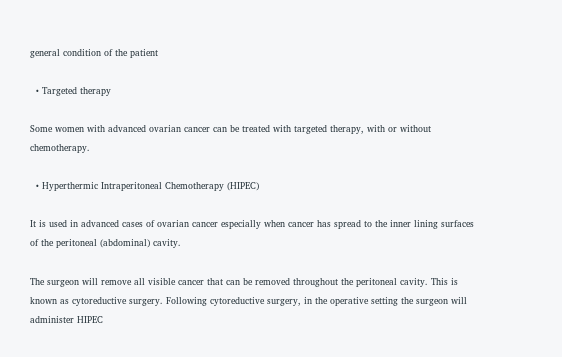general condition of the patient

  • Targeted therapy

Some women with advanced ovarian cancer can be treated with targeted therapy, with or without chemotherapy.

  • Hyperthermic Intraperitoneal Chemotherapy (HIPEC)

It is used in advanced cases of ovarian cancer especially when cancer has spread to the inner lining surfaces of the peritoneal (abdominal) cavity.

The surgeon will remove all visible cancer that can be removed throughout the peritoneal cavity. This is known as cytoreductive surgery. Following cytoreductive surgery, in the operative setting the surgeon will administer HIPEC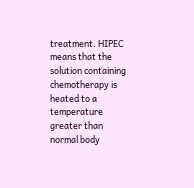treatment. HIPEC means that the solution containing chemotherapy is heated to a temperature greater than normal body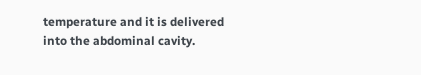temperature and it is delivered into the abdominal cavity.